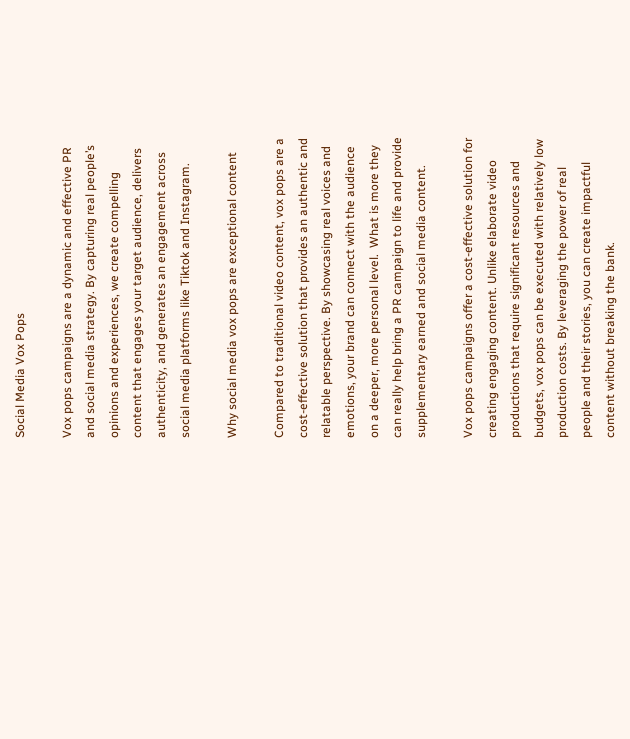Social Media Vox Pops

Vox pops campaigns are a dynamic and effective PR and social media strategy. By capturing real people’s opinions and experiences, we create compelling content that engages your target audience, delivers authenticity, and generates an engagement across social media platforms like Tiktok and Instagram.

Why social media vox pops are exceptional content

Compared to traditional video content, vox pops are a cost-effective solution that provides an authentic and relatable perspective. By showcasing real voices and emotions, your brand can connect with the audience on a deeper, more personal level.  What is more they can really help bring a PR campaign to life and provide supplementary earned and social media content.

Vox pops campaigns offer a cost-effective solution for creating engaging content. Unlike elaborate video productions that require significant resources and budgets, vox pops can be executed with relatively low production costs. By leveraging the power of real people and their stories, you can create impactful content without breaking the bank.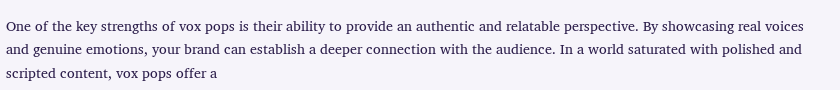One of the key strengths of vox pops is their ability to provide an authentic and relatable perspective. By showcasing real voices and genuine emotions, your brand can establish a deeper connection with the audience. In a world saturated with polished and scripted content, vox pops offer a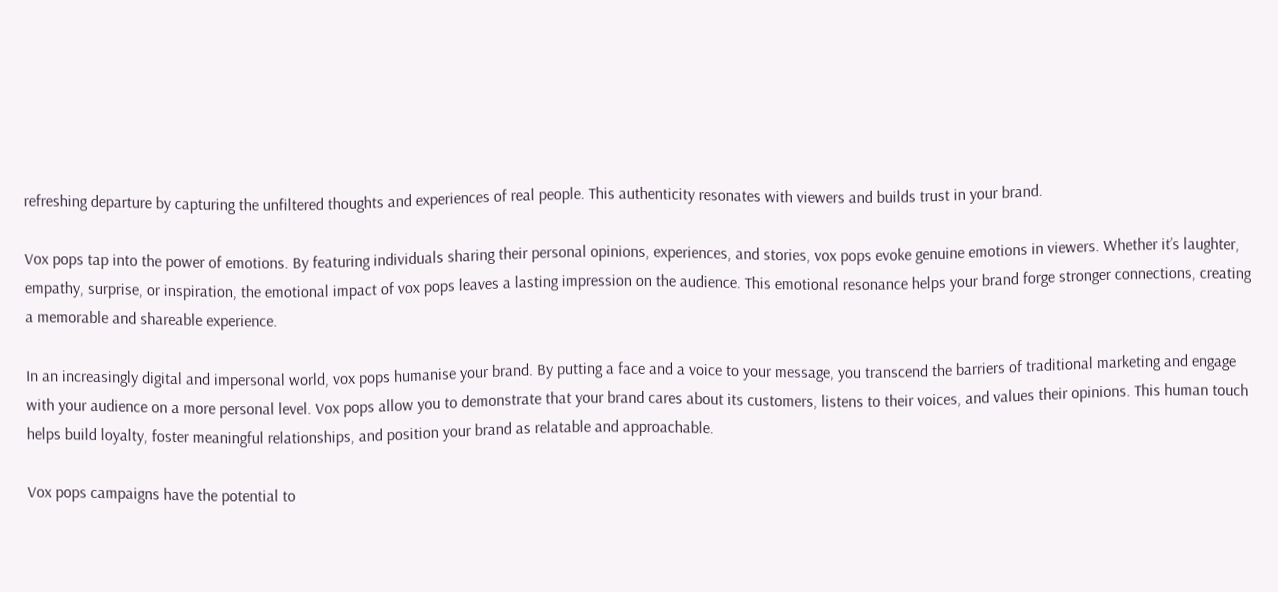refreshing departure by capturing the unfiltered thoughts and experiences of real people. This authenticity resonates with viewers and builds trust in your brand.

Vox pops tap into the power of emotions. By featuring individuals sharing their personal opinions, experiences, and stories, vox pops evoke genuine emotions in viewers. Whether it’s laughter, empathy, surprise, or inspiration, the emotional impact of vox pops leaves a lasting impression on the audience. This emotional resonance helps your brand forge stronger connections, creating a memorable and shareable experience.

In an increasingly digital and impersonal world, vox pops humanise your brand. By putting a face and a voice to your message, you transcend the barriers of traditional marketing and engage with your audience on a more personal level. Vox pops allow you to demonstrate that your brand cares about its customers, listens to their voices, and values their opinions. This human touch helps build loyalty, foster meaningful relationships, and position your brand as relatable and approachable.

Vox pops campaigns have the potential to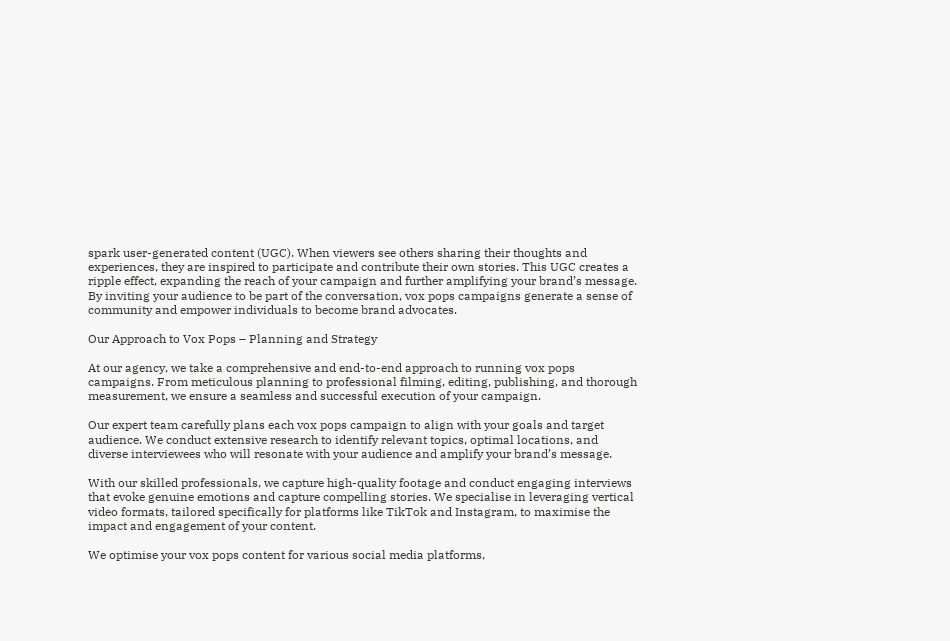spark user-generated content (UGC). When viewers see others sharing their thoughts and experiences, they are inspired to participate and contribute their own stories. This UGC creates a ripple effect, expanding the reach of your campaign and further amplifying your brand’s message. By inviting your audience to be part of the conversation, vox pops campaigns generate a sense of community and empower individuals to become brand advocates.

Our Approach to Vox Pops – Planning and Strategy

At our agency, we take a comprehensive and end-to-end approach to running vox pops campaigns. From meticulous planning to professional filming, editing, publishing, and thorough measurement, we ensure a seamless and successful execution of your campaign.

Our expert team carefully plans each vox pops campaign to align with your goals and target audience. We conduct extensive research to identify relevant topics, optimal locations, and diverse interviewees who will resonate with your audience and amplify your brand’s message.

With our skilled professionals, we capture high-quality footage and conduct engaging interviews that evoke genuine emotions and capture compelling stories. We specialise in leveraging vertical video formats, tailored specifically for platforms like TikTok and Instagram, to maximise the impact and engagement of your content.

We optimise your vox pops content for various social media platforms,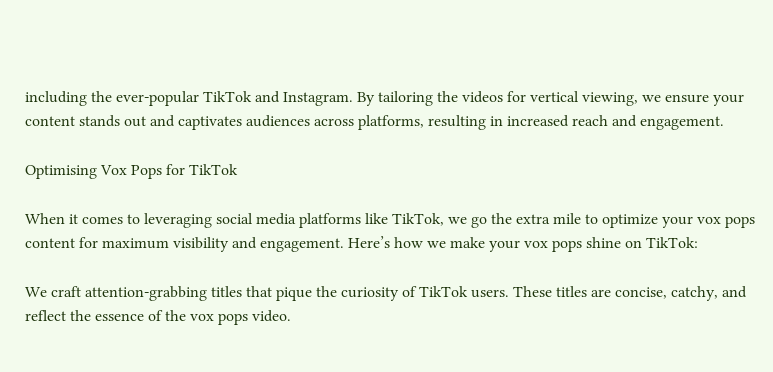including the ever-popular TikTok and Instagram. By tailoring the videos for vertical viewing, we ensure your content stands out and captivates audiences across platforms, resulting in increased reach and engagement.

Optimising Vox Pops for TikTok

When it comes to leveraging social media platforms like TikTok, we go the extra mile to optimize your vox pops content for maximum visibility and engagement. Here’s how we make your vox pops shine on TikTok:

We craft attention-grabbing titles that pique the curiosity of TikTok users. These titles are concise, catchy, and reflect the essence of the vox pops video.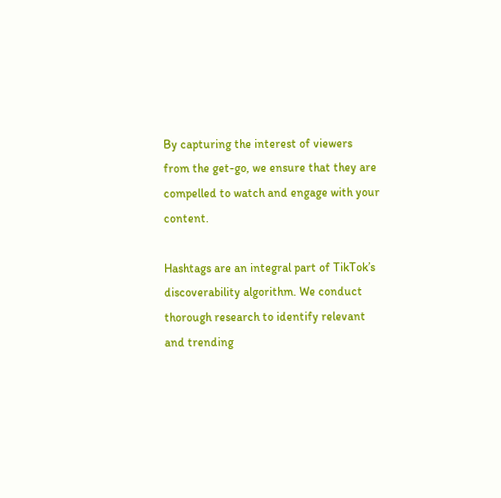By capturing the interest of viewers from the get-go, we ensure that they are compelled to watch and engage with your content.

Hashtags are an integral part of TikTok’s discoverability algorithm. We conduct thorough research to identify relevant and trending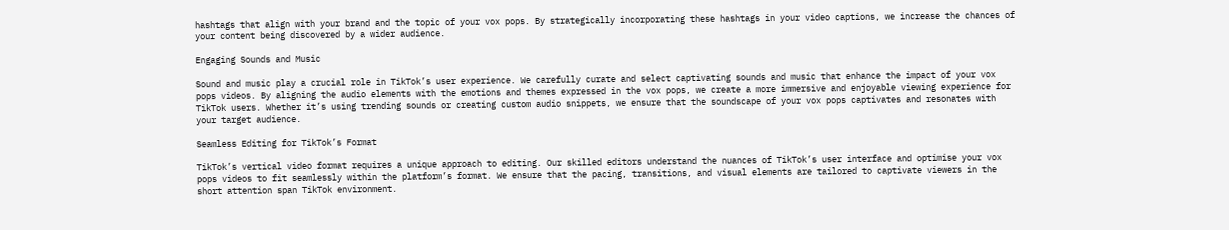hashtags that align with your brand and the topic of your vox pops. By strategically incorporating these hashtags in your video captions, we increase the chances of your content being discovered by a wider audience.

Engaging Sounds and Music

Sound and music play a crucial role in TikTok’s user experience. We carefully curate and select captivating sounds and music that enhance the impact of your vox pops videos. By aligning the audio elements with the emotions and themes expressed in the vox pops, we create a more immersive and enjoyable viewing experience for TikTok users. Whether it’s using trending sounds or creating custom audio snippets, we ensure that the soundscape of your vox pops captivates and resonates with your target audience.

Seamless Editing for TikTok’s Format

TikTok’s vertical video format requires a unique approach to editing. Our skilled editors understand the nuances of TikTok’s user interface and optimise your vox pops videos to fit seamlessly within the platform’s format. We ensure that the pacing, transitions, and visual elements are tailored to captivate viewers in the short attention span TikTok environment.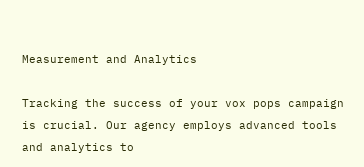Measurement and Analytics

Tracking the success of your vox pops campaign is crucial. Our agency employs advanced tools and analytics to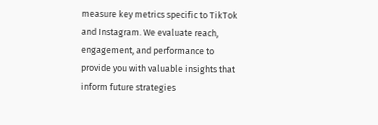measure key metrics specific to TikTok and Instagram. We evaluate reach, engagement, and performance to provide you with valuable insights that inform future strategies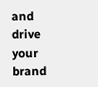and drive your brand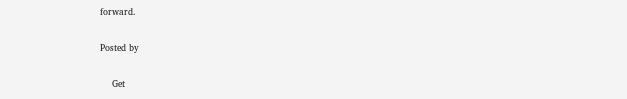forward.

Posted by

    Get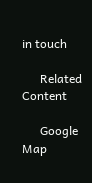in touch

      Related Content

      Google Map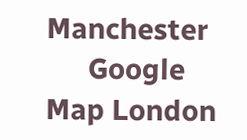Manchester
      Google Map London